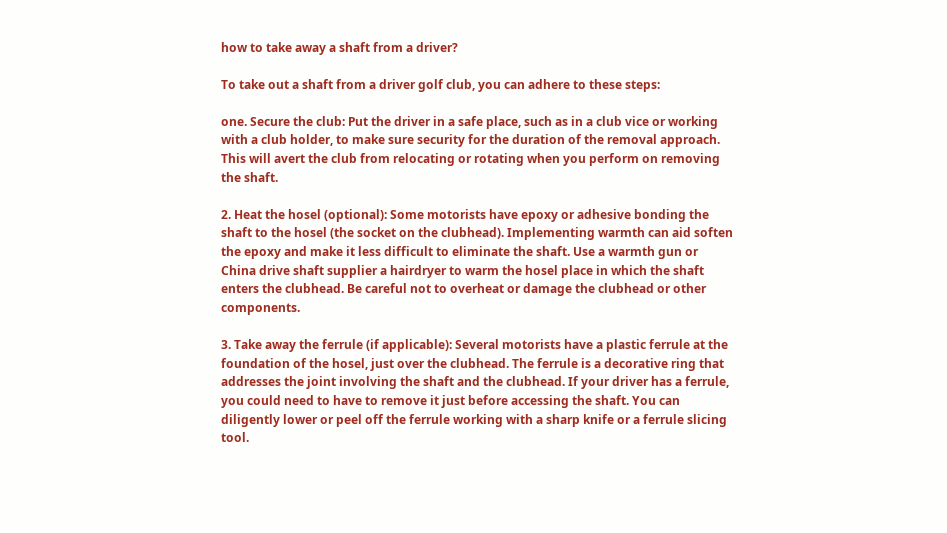how to take away a shaft from a driver?

To take out a shaft from a driver golf club, you can adhere to these steps:

one. Secure the club: Put the driver in a safe place, such as in a club vice or working with a club holder, to make sure security for the duration of the removal approach. This will avert the club from relocating or rotating when you perform on removing the shaft.

2. Heat the hosel (optional): Some motorists have epoxy or adhesive bonding the shaft to the hosel (the socket on the clubhead). Implementing warmth can aid soften the epoxy and make it less difficult to eliminate the shaft. Use a warmth gun or China drive shaft supplier a hairdryer to warm the hosel place in which the shaft enters the clubhead. Be careful not to overheat or damage the clubhead or other components.

3. Take away the ferrule (if applicable): Several motorists have a plastic ferrule at the foundation of the hosel, just over the clubhead. The ferrule is a decorative ring that addresses the joint involving the shaft and the clubhead. If your driver has a ferrule, you could need to have to remove it just before accessing the shaft. You can diligently lower or peel off the ferrule working with a sharp knife or a ferrule slicing tool.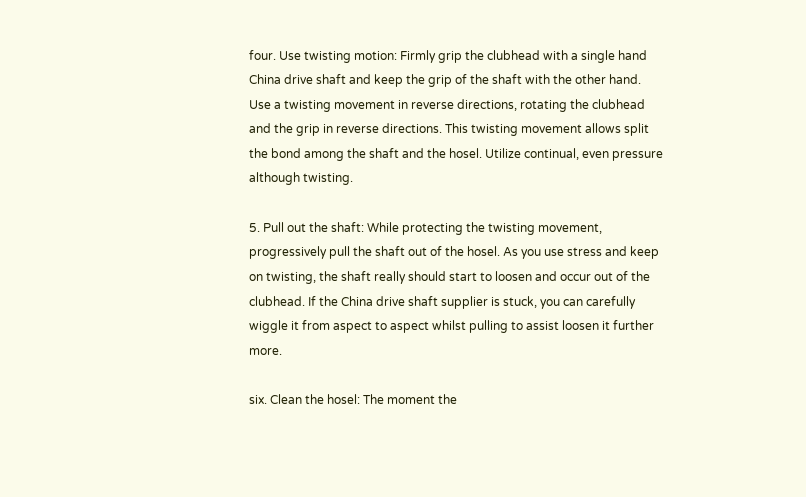four. Use twisting motion: Firmly grip the clubhead with a single hand China drive shaft and keep the grip of the shaft with the other hand. Use a twisting movement in reverse directions, rotating the clubhead and the grip in reverse directions. This twisting movement allows split the bond among the shaft and the hosel. Utilize continual, even pressure although twisting.

5. Pull out the shaft: While protecting the twisting movement, progressively pull the shaft out of the hosel. As you use stress and keep on twisting, the shaft really should start to loosen and occur out of the clubhead. If the China drive shaft supplier is stuck, you can carefully wiggle it from aspect to aspect whilst pulling to assist loosen it further more.

six. Clean the hosel: The moment the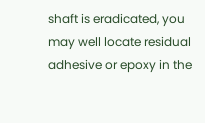shaft is eradicated, you may well locate residual adhesive or epoxy in the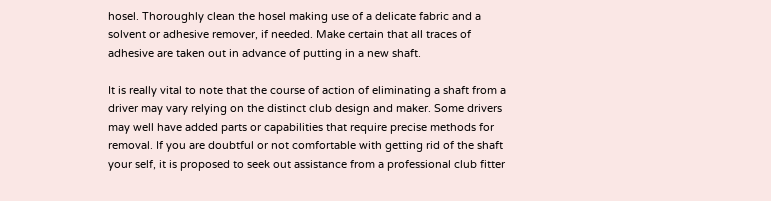hosel. Thoroughly clean the hosel making use of a delicate fabric and a solvent or adhesive remover, if needed. Make certain that all traces of adhesive are taken out in advance of putting in a new shaft.

It is really vital to note that the course of action of eliminating a shaft from a driver may vary relying on the distinct club design and maker. Some drivers may well have added parts or capabilities that require precise methods for removal. If you are doubtful or not comfortable with getting rid of the shaft your self, it is proposed to seek out assistance from a professional club fitter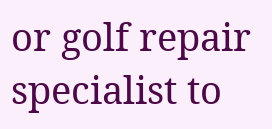or golf repair specialist to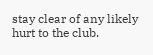stay clear of any likely hurt to the club.